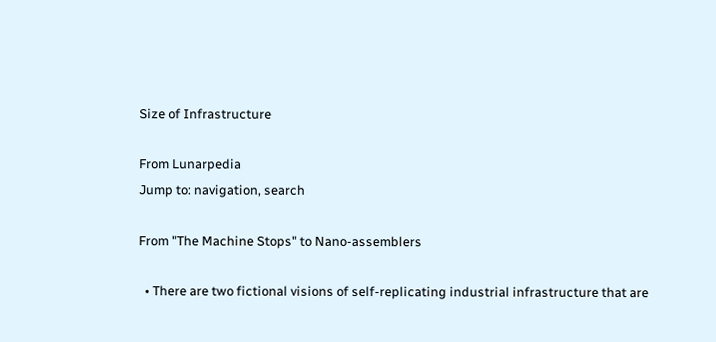Size of Infrastructure

From Lunarpedia
Jump to: navigation, search

From "The Machine Stops" to Nano-assemblers

  • There are two fictional visions of self-replicating industrial infrastructure that are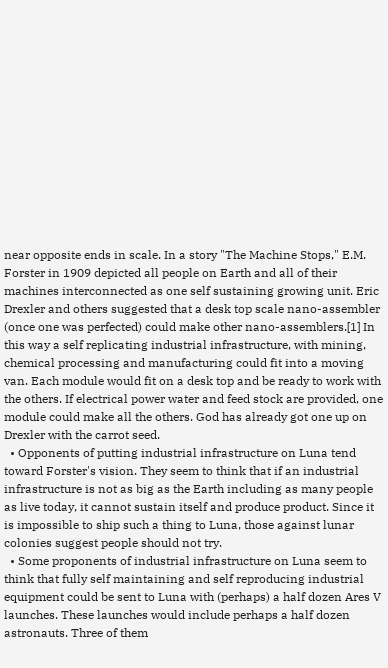near opposite ends in scale. In a story "The Machine Stops," E.M. Forster in 1909 depicted all people on Earth and all of their machines interconnected as one self sustaining growing unit. Eric Drexler and others suggested that a desk top scale nano-assembler (once one was perfected) could make other nano-assemblers.[1] In this way a self replicating industrial infrastructure, with mining, chemical processing and manufacturing could fit into a moving van. Each module would fit on a desk top and be ready to work with the others. If electrical power water and feed stock are provided, one module could make all the others. God has already got one up on Drexler with the carrot seed.
  • Opponents of putting industrial infrastructure on Luna tend toward Forster's vision. They seem to think that if an industrial infrastructure is not as big as the Earth including as many people as live today, it cannot sustain itself and produce product. Since it is impossible to ship such a thing to Luna, those against lunar colonies suggest people should not try.
  • Some proponents of industrial infrastructure on Luna seem to think that fully self maintaining and self reproducing industrial equipment could be sent to Luna with (perhaps) a half dozen Ares V launches. These launches would include perhaps a half dozen astronauts. Three of them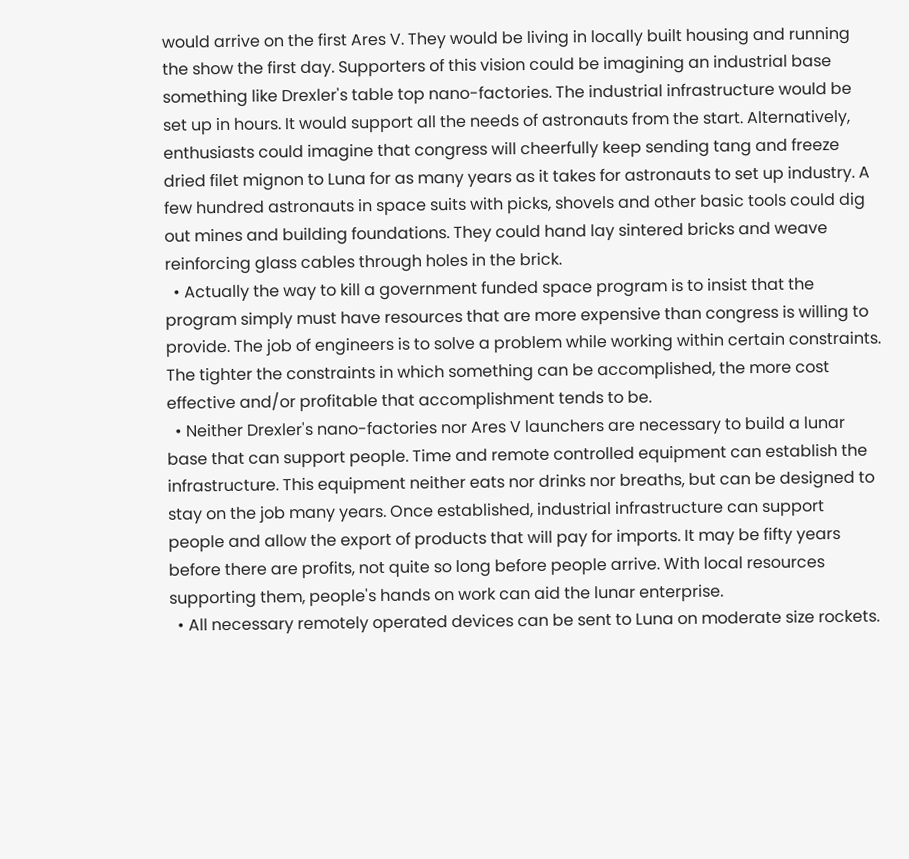would arrive on the first Ares V. They would be living in locally built housing and running the show the first day. Supporters of this vision could be imagining an industrial base something like Drexler's table top nano-factories. The industrial infrastructure would be set up in hours. It would support all the needs of astronauts from the start. Alternatively, enthusiasts could imagine that congress will cheerfully keep sending tang and freeze dried filet mignon to Luna for as many years as it takes for astronauts to set up industry. A few hundred astronauts in space suits with picks, shovels and other basic tools could dig out mines and building foundations. They could hand lay sintered bricks and weave reinforcing glass cables through holes in the brick.
  • Actually the way to kill a government funded space program is to insist that the program simply must have resources that are more expensive than congress is willing to provide. The job of engineers is to solve a problem while working within certain constraints. The tighter the constraints in which something can be accomplished, the more cost effective and/or profitable that accomplishment tends to be.
  • Neither Drexler's nano-factories nor Ares V launchers are necessary to build a lunar base that can support people. Time and remote controlled equipment can establish the infrastructure. This equipment neither eats nor drinks nor breaths, but can be designed to stay on the job many years. Once established, industrial infrastructure can support people and allow the export of products that will pay for imports. It may be fifty years before there are profits, not quite so long before people arrive. With local resources supporting them, people's hands on work can aid the lunar enterprise.
  • All necessary remotely operated devices can be sent to Luna on moderate size rockets.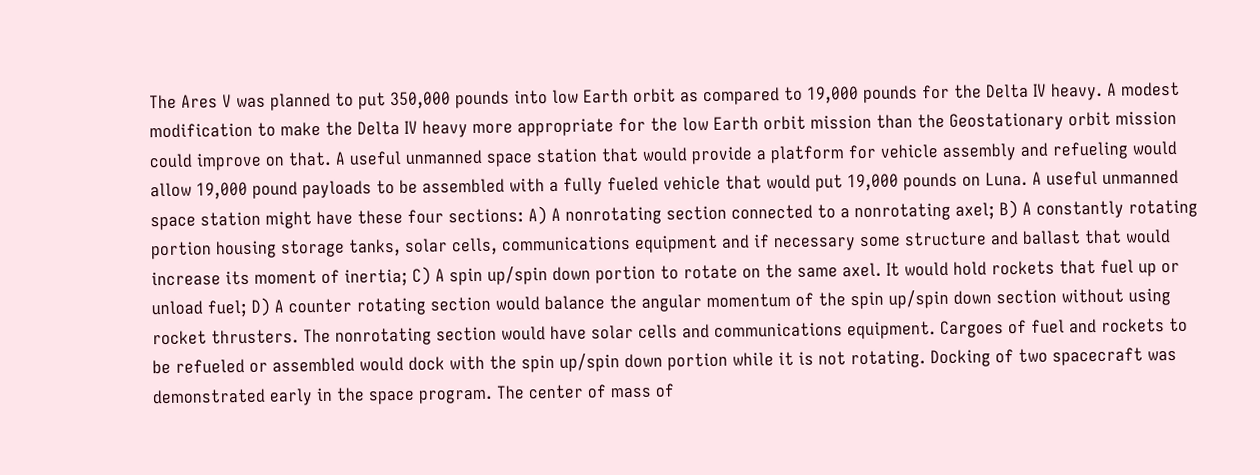The Ares V was planned to put 350,000 pounds into low Earth orbit as compared to 19,000 pounds for the Delta IV heavy. A modest modification to make the Delta IV heavy more appropriate for the low Earth orbit mission than the Geostationary orbit mission could improve on that. A useful unmanned space station that would provide a platform for vehicle assembly and refueling would allow 19,000 pound payloads to be assembled with a fully fueled vehicle that would put 19,000 pounds on Luna. A useful unmanned space station might have these four sections: A) A nonrotating section connected to a nonrotating axel; B) A constantly rotating portion housing storage tanks, solar cells, communications equipment and if necessary some structure and ballast that would increase its moment of inertia; C) A spin up/spin down portion to rotate on the same axel. It would hold rockets that fuel up or unload fuel; D) A counter rotating section would balance the angular momentum of the spin up/spin down section without using rocket thrusters. The nonrotating section would have solar cells and communications equipment. Cargoes of fuel and rockets to be refueled or assembled would dock with the spin up/spin down portion while it is not rotating. Docking of two spacecraft was demonstrated early in the space program. The center of mass of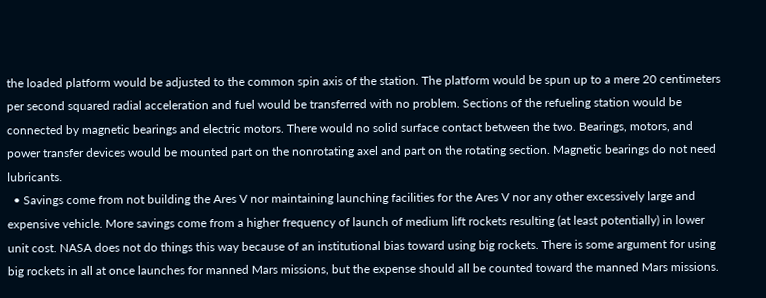the loaded platform would be adjusted to the common spin axis of the station. The platform would be spun up to a mere 20 centimeters per second squared radial acceleration and fuel would be transferred with no problem. Sections of the refueling station would be connected by magnetic bearings and electric motors. There would no solid surface contact between the two. Bearings, motors, and power transfer devices would be mounted part on the nonrotating axel and part on the rotating section. Magnetic bearings do not need lubricants.
  • Savings come from not building the Ares V nor maintaining launching facilities for the Ares V nor any other excessively large and expensive vehicle. More savings come from a higher frequency of launch of medium lift rockets resulting (at least potentially) in lower unit cost. NASA does not do things this way because of an institutional bias toward using big rockets. There is some argument for using big rockets in all at once launches for manned Mars missions, but the expense should all be counted toward the manned Mars missions.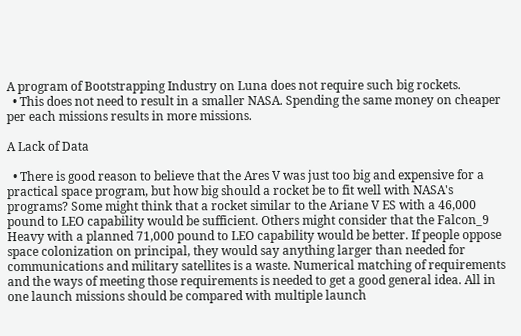A program of Bootstrapping Industry on Luna does not require such big rockets.
  • This does not need to result in a smaller NASA. Spending the same money on cheaper per each missions results in more missions.

A Lack of Data

  • There is good reason to believe that the Ares V was just too big and expensive for a practical space program, but how big should a rocket be to fit well with NASA's programs? Some might think that a rocket similar to the Ariane V ES with a 46,000 pound to LEO capability would be sufficient. Others might consider that the Falcon_9 Heavy with a planned 71,000 pound to LEO capability would be better. If people oppose space colonization on principal, they would say anything larger than needed for communications and military satellites is a waste. Numerical matching of requirements and the ways of meeting those requirements is needed to get a good general idea. All in one launch missions should be compared with multiple launch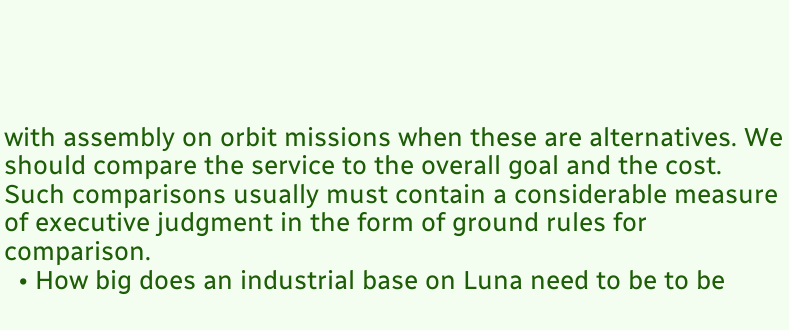with assembly on orbit missions when these are alternatives. We should compare the service to the overall goal and the cost. Such comparisons usually must contain a considerable measure of executive judgment in the form of ground rules for comparison.
  • How big does an industrial base on Luna need to be to be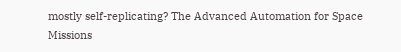mostly self-replicating? The Advanced Automation for Space Missions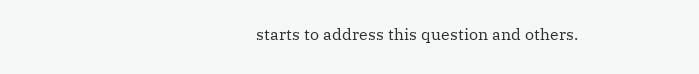starts to address this question and others.